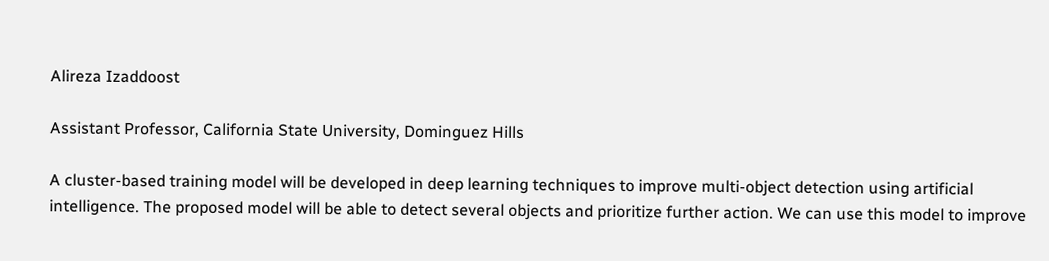Alireza Izaddoost

Assistant Professor, California State University, Dominguez Hills

A cluster-based training model will be developed in deep learning techniques to improve multi-object detection using artificial intelligence. The proposed model will be able to detect several objects and prioritize further action. We can use this model to improve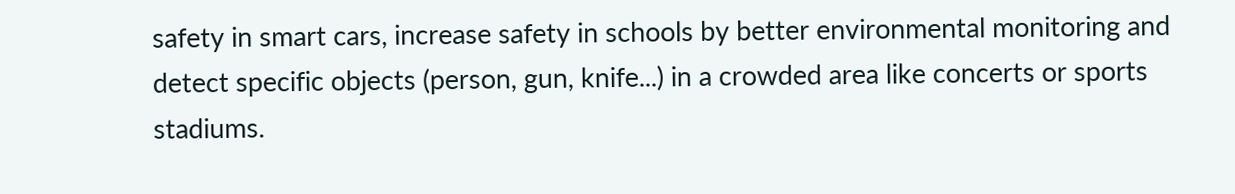safety in smart cars, increase safety in schools by better environmental monitoring and detect specific objects (person, gun, knife...) in a crowded area like concerts or sports stadiums.